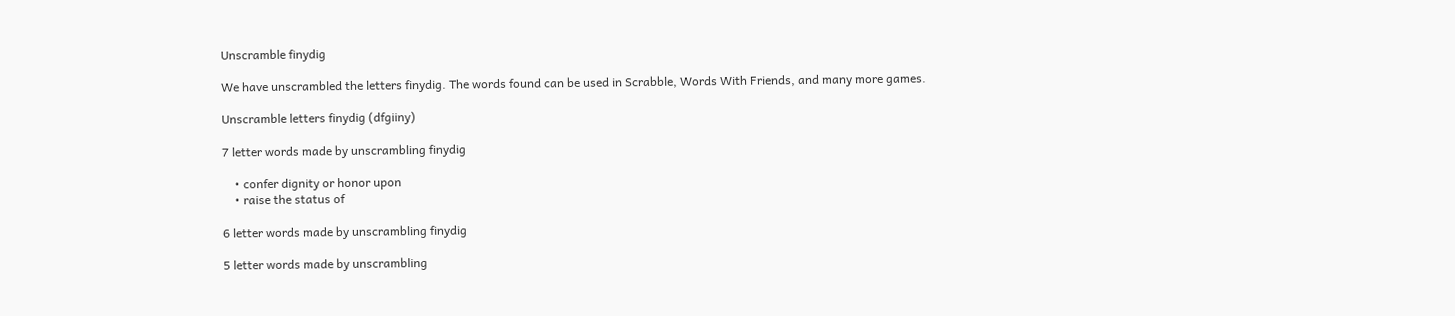Unscramble finydig

We have unscrambled the letters finydig. The words found can be used in Scrabble, Words With Friends, and many more games.

Unscramble letters finydig (dfgiiny)

7 letter words made by unscrambling finydig

    • confer dignity or honor upon
    • raise the status of

6 letter words made by unscrambling finydig

5 letter words made by unscrambling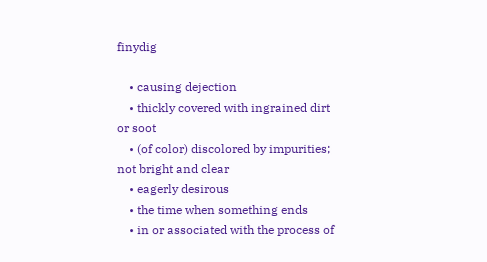finydig

    • causing dejection
    • thickly covered with ingrained dirt or soot
    • (of color) discolored by impurities; not bright and clear
    • eagerly desirous
    • the time when something ends
    • in or associated with the process of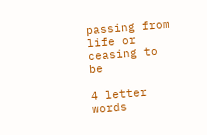passing from life or ceasing to be

4 letter words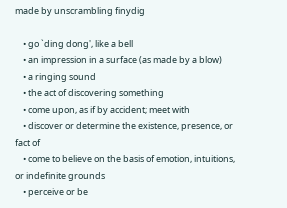made by unscrambling finydig

    • go `ding dong', like a bell
    • an impression in a surface (as made by a blow)
    • a ringing sound
    • the act of discovering something
    • come upon, as if by accident; meet with
    • discover or determine the existence, presence, or fact of
    • come to believe on the basis of emotion, intuitions, or indefinite grounds
    • perceive or be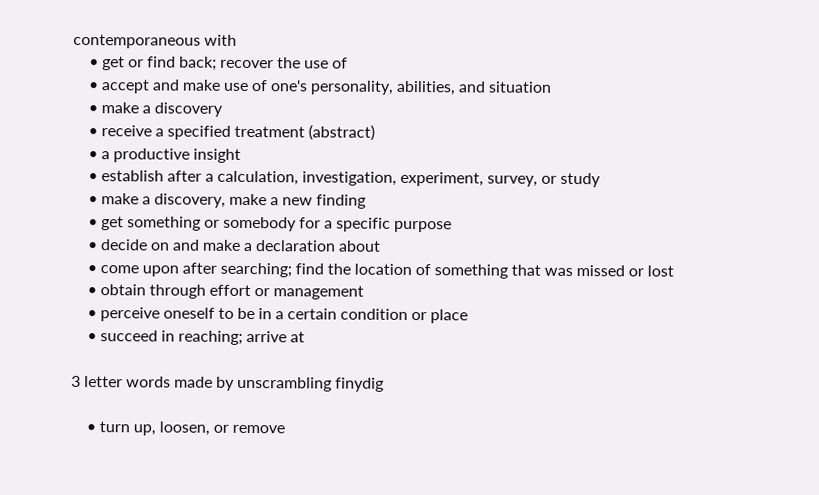contemporaneous with
    • get or find back; recover the use of
    • accept and make use of one's personality, abilities, and situation
    • make a discovery
    • receive a specified treatment (abstract)
    • a productive insight
    • establish after a calculation, investigation, experiment, survey, or study
    • make a discovery, make a new finding
    • get something or somebody for a specific purpose
    • decide on and make a declaration about
    • come upon after searching; find the location of something that was missed or lost
    • obtain through effort or management
    • perceive oneself to be in a certain condition or place
    • succeed in reaching; arrive at

3 letter words made by unscrambling finydig

    • turn up, loosen, or remove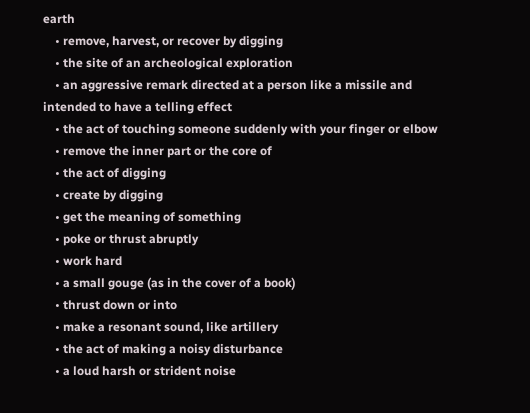earth
    • remove, harvest, or recover by digging
    • the site of an archeological exploration
    • an aggressive remark directed at a person like a missile and intended to have a telling effect
    • the act of touching someone suddenly with your finger or elbow
    • remove the inner part or the core of
    • the act of digging
    • create by digging
    • get the meaning of something
    • poke or thrust abruptly
    • work hard
    • a small gouge (as in the cover of a book)
    • thrust down or into
    • make a resonant sound, like artillery
    • the act of making a noisy disturbance
    • a loud harsh or strident noise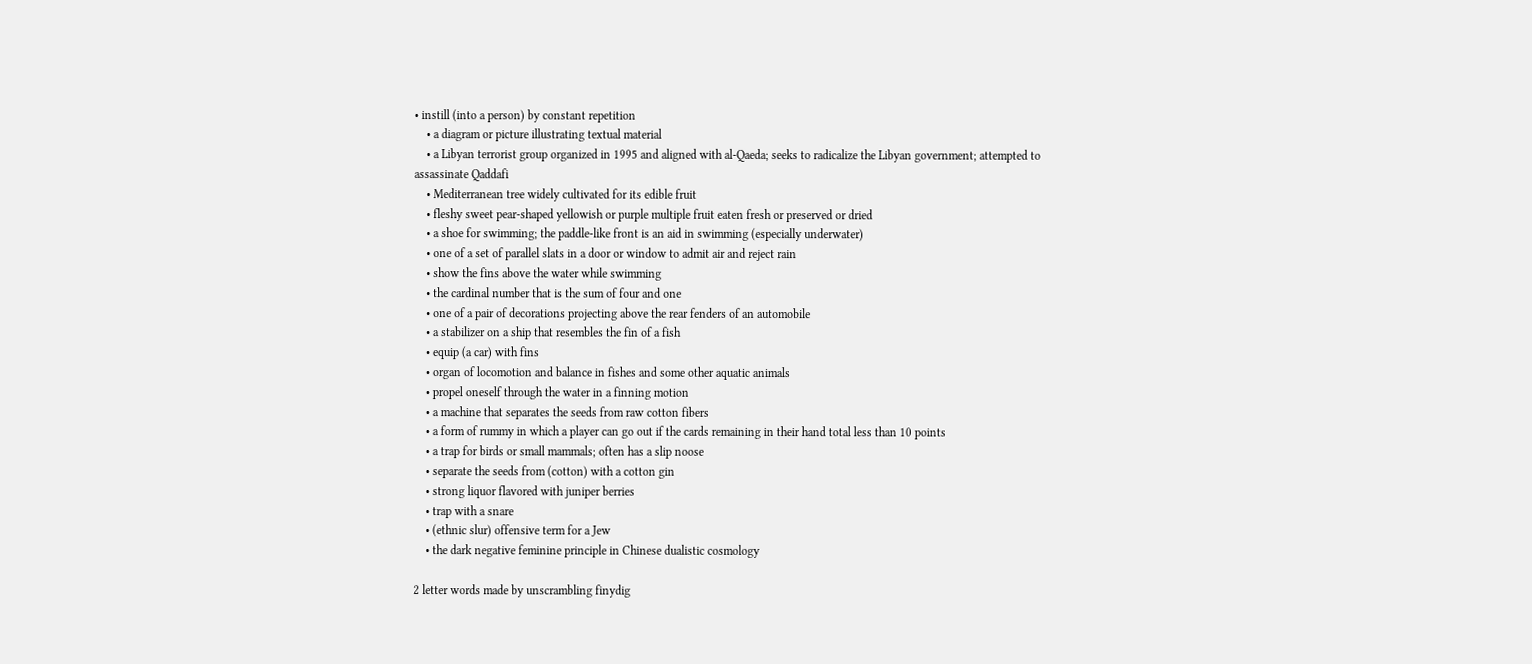• instill (into a person) by constant repetition
    • a diagram or picture illustrating textual material
    • a Libyan terrorist group organized in 1995 and aligned with al-Qaeda; seeks to radicalize the Libyan government; attempted to assassinate Qaddafi
    • Mediterranean tree widely cultivated for its edible fruit
    • fleshy sweet pear-shaped yellowish or purple multiple fruit eaten fresh or preserved or dried
    • a shoe for swimming; the paddle-like front is an aid in swimming (especially underwater)
    • one of a set of parallel slats in a door or window to admit air and reject rain
    • show the fins above the water while swimming
    • the cardinal number that is the sum of four and one
    • one of a pair of decorations projecting above the rear fenders of an automobile
    • a stabilizer on a ship that resembles the fin of a fish
    • equip (a car) with fins
    • organ of locomotion and balance in fishes and some other aquatic animals
    • propel oneself through the water in a finning motion
    • a machine that separates the seeds from raw cotton fibers
    • a form of rummy in which a player can go out if the cards remaining in their hand total less than 10 points
    • a trap for birds or small mammals; often has a slip noose
    • separate the seeds from (cotton) with a cotton gin
    • strong liquor flavored with juniper berries
    • trap with a snare
    • (ethnic slur) offensive term for a Jew
    • the dark negative feminine principle in Chinese dualistic cosmology

2 letter words made by unscrambling finydig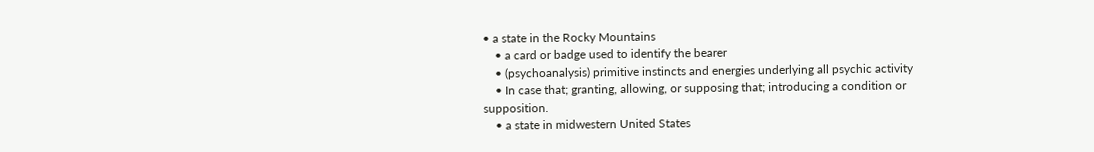• a state in the Rocky Mountains
    • a card or badge used to identify the bearer
    • (psychoanalysis) primitive instincts and energies underlying all psychic activity
    • In case that; granting, allowing, or supposing that; introducing a condition or supposition.
    • a state in midwestern United States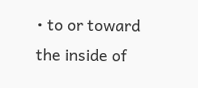• to or toward the inside of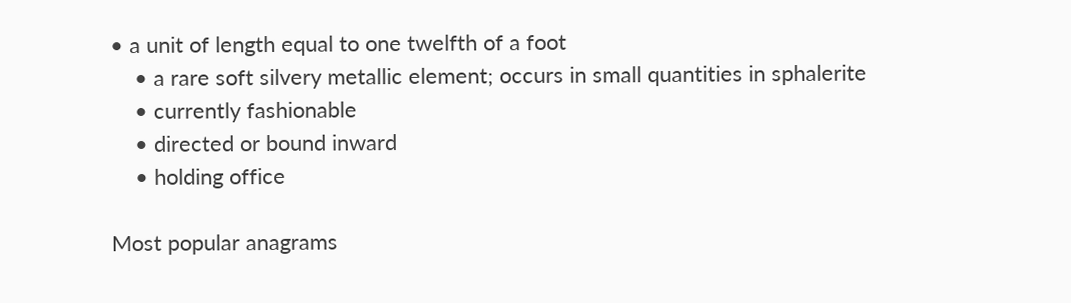• a unit of length equal to one twelfth of a foot
    • a rare soft silvery metallic element; occurs in small quantities in sphalerite
    • currently fashionable
    • directed or bound inward
    • holding office

Most popular anagrams